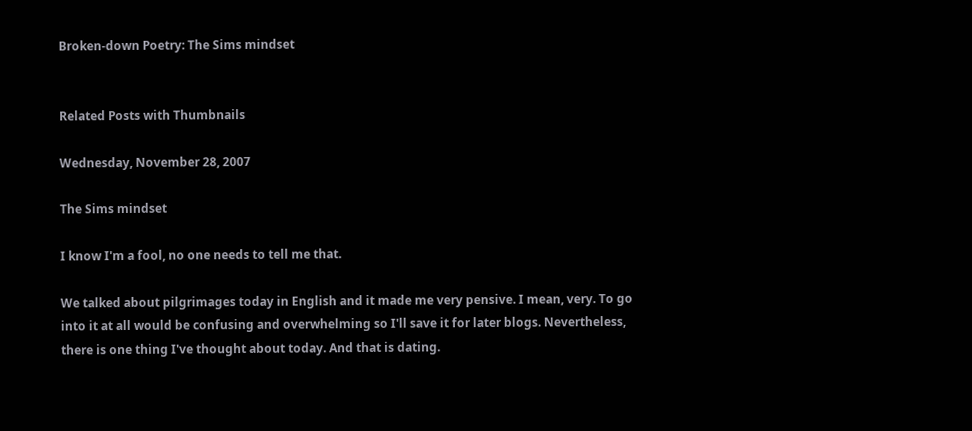Broken-down Poetry: The Sims mindset


Related Posts with Thumbnails

Wednesday, November 28, 2007

The Sims mindset

I know I'm a fool, no one needs to tell me that.

We talked about pilgrimages today in English and it made me very pensive. I mean, very. To go into it at all would be confusing and overwhelming so I'll save it for later blogs. Nevertheless, there is one thing I've thought about today. And that is dating.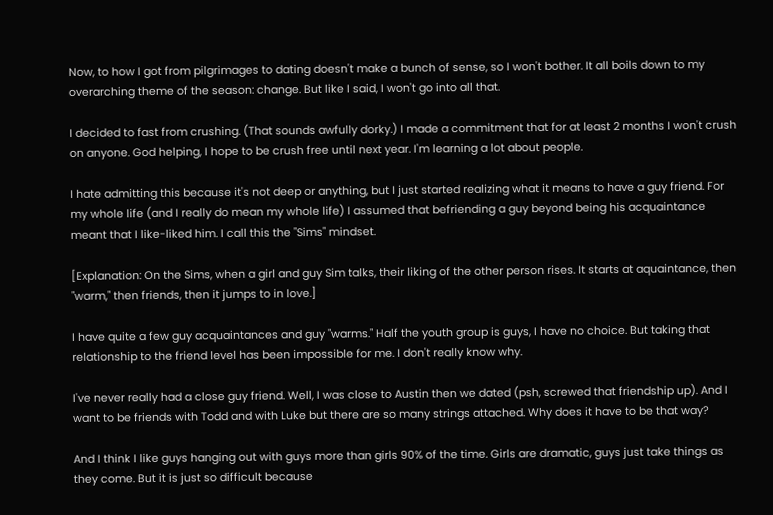Now, to how I got from pilgrimages to dating doesn't make a bunch of sense, so I won't bother. It all boils down to my overarching theme of the season: change. But like I said, I won't go into all that.

I decided to fast from crushing. (That sounds awfully dorky.) I made a commitment that for at least 2 months I won't crush on anyone. God helping, I hope to be crush free until next year. I'm learning a lot about people.

I hate admitting this because it's not deep or anything, but I just started realizing what it means to have a guy friend. For my whole life (and I really do mean my whole life) I assumed that befriending a guy beyond being his acquaintance meant that I like-liked him. I call this the "Sims" mindset.

[Explanation: On the Sims, when a girl and guy Sim talks, their liking of the other person rises. It starts at aquaintance, then "warm," then friends, then it jumps to in love.]

I have quite a few guy acquaintances and guy "warms." Half the youth group is guys, I have no choice. But taking that relationship to the friend level has been impossible for me. I don't really know why.

I've never really had a close guy friend. Well, I was close to Austin then we dated (psh, screwed that friendship up). And I want to be friends with Todd and with Luke but there are so many strings attached. Why does it have to be that way?

And I think I like guys hanging out with guys more than girls 90% of the time. Girls are dramatic, guys just take things as they come. But it is just so difficult because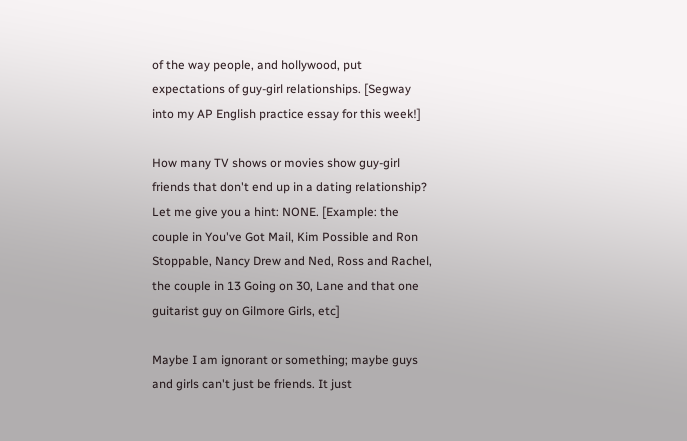of the way people, and hollywood, put expectations of guy-girl relationships. [Segway into my AP English practice essay for this week!]

How many TV shows or movies show guy-girl friends that don't end up in a dating relationship? Let me give you a hint: NONE. [Example: the couple in You've Got Mail, Kim Possible and Ron Stoppable, Nancy Drew and Ned, Ross and Rachel, the couple in 13 Going on 30, Lane and that one guitarist guy on Gilmore Girls, etc]

Maybe I am ignorant or something; maybe guys and girls can't just be friends. It just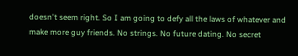doesn't seem right. So I am going to defy all the laws of whatever and make more guy friends. No strings. No future dating. No secret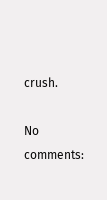crush.

No comments: